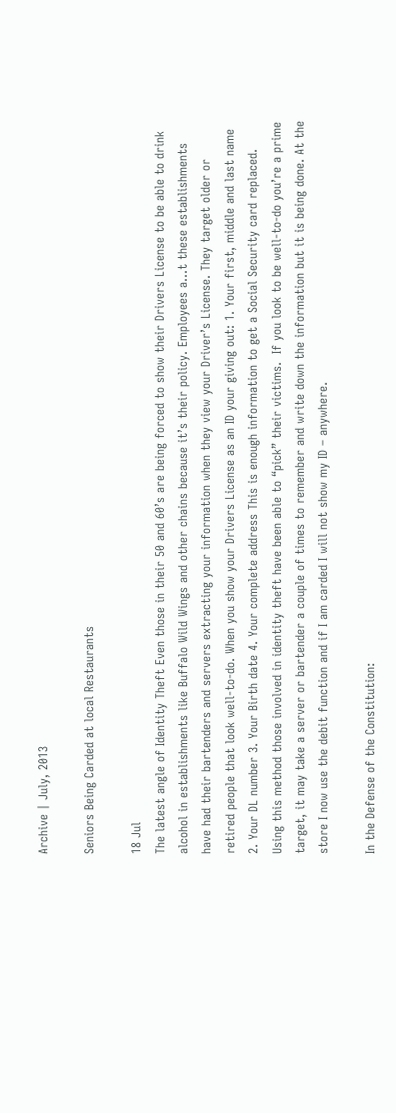Archive | July, 2013

Seniors Being Carded at local Restaurants

18 Jul
The latest angle of Identity Theft Even those in their 50 and 60’s are being forced to show their Drivers License to be able to drink alcohol in establishments like Buffalo Wild Wings and other chains because it’s their policy. Employees a…t these establishments have had their bartenders and servers extracting your information when they view your Driver’s License. They target older or retired people that look well-to-do. When you show your Drivers License as an ID your giving out: 1. Your first, middle and last name 2. Your DL number 3. Your Birth date 4. Your complete address This is enough information to get a Social Security card replaced. Using this method those involved in identity theft have been able to “pick” their victims.  If you look to be well-to-do you’re a prime target, it may take a server or bartender a couple of times to remember and write down the information but it is being done. At the store I now use the debit function and if I am carded I will not show my ID – anywhere.

In the Defense of the Constitution: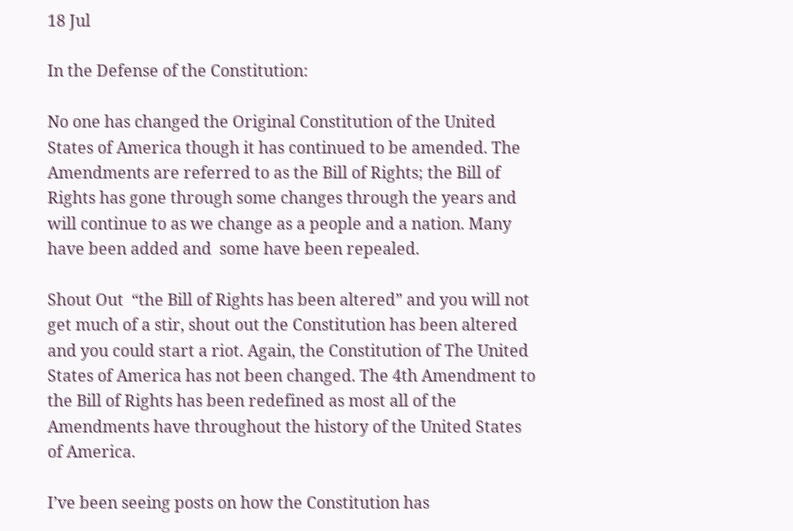18 Jul

In the Defense of the Constitution:

No one has changed the Original Constitution of the United States of America though it has continued to be amended. The Amendments are referred to as the Bill of Rights; the Bill of Rights has gone through some changes through the years and will continue to as we change as a people and a nation. Many have been added and  some have been repealed.

Shout Out  “the Bill of Rights has been altered” and you will not get much of a stir, shout out the Constitution has been altered and you could start a riot. Again, the Constitution of The United States of America has not been changed. The 4th Amendment to the Bill of Rights has been redefined as most all of the Amendments have throughout the history of the United States of America.

I’ve been seeing posts on how the Constitution has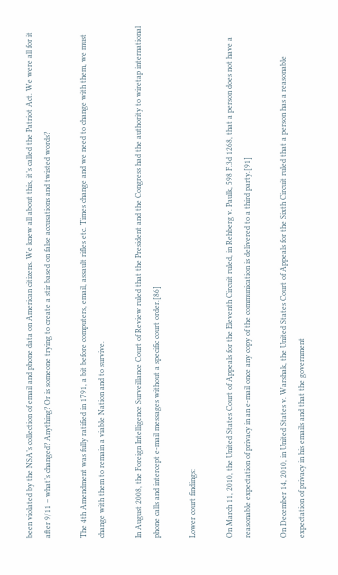been violated by the NSA’s collection of email and phone data on American citizens. We knew all about this, it’s called the Patriot Act. We were all for it after 9/11 – what’s changed? Anything? Or is someone trying to create a stir based on false accusations and twisted words?

The 4th Amendment was fully ratified in 1791, a bit before computers, email, assault rifles etc. Times change and we need to change with them, we must change with them to remain a viable Nation and to survive.

In August 2008, the Foreign Intelligence Surveillance Court of Review ruled that the President and the Congress had the authority to wiretap international phone calls and intercept e-mail messages without a specific court order.[86]

Lower court findings:

On March 11, 2010, the United States Court of Appeals for the Eleventh Circuit ruled, in Rehberg v. Paulk, 598 F.3d 1268, that a person does not have a reasonable expectation of privacy in an e-mail once any copy of the communication is delivered to a third party.[91]

On December 14, 2010, in United States v. Warshak, the United States Court of Appeals for the Sixth Circuit ruled that a person has a reasonable expectation of privacy in his emails and that the government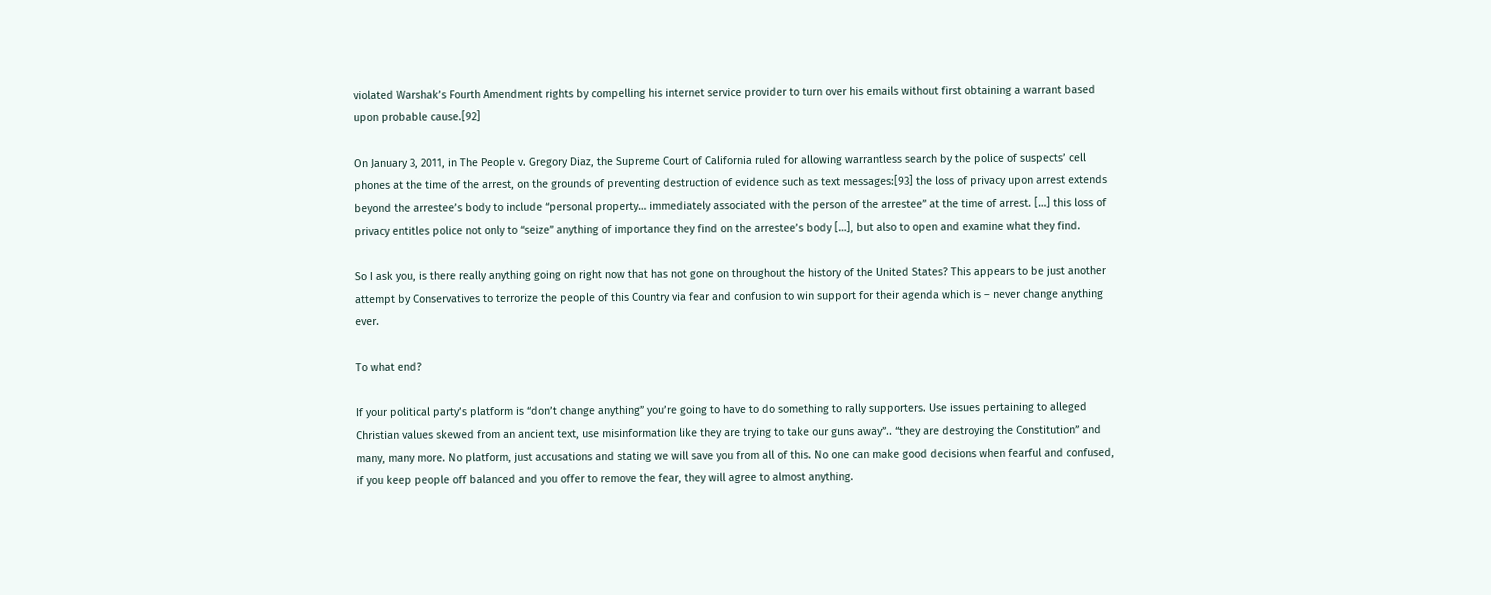violated Warshak’s Fourth Amendment rights by compelling his internet service provider to turn over his emails without first obtaining a warrant based upon probable cause.[92]

On January 3, 2011, in The People v. Gregory Diaz, the Supreme Court of California ruled for allowing warrantless search by the police of suspects’ cell phones at the time of the arrest, on the grounds of preventing destruction of evidence such as text messages:[93] the loss of privacy upon arrest extends beyond the arrestee’s body to include “personal property… immediately associated with the person of the arrestee” at the time of arrest. […] this loss of privacy entitles police not only to “seize” anything of importance they find on the arrestee’s body […], but also to open and examine what they find.

So I ask you, is there really anything going on right now that has not gone on throughout the history of the United States? This appears to be just another attempt by Conservatives to terrorize the people of this Country via fear and confusion to win support for their agenda which is – never change anything ever.

To what end?

If your political party’s platform is “don’t change anything” you’re going to have to do something to rally supporters. Use issues pertaining to alleged Christian values skewed from an ancient text, use misinformation like they are trying to take our guns away”.. “they are destroying the Constitution” and many, many more. No platform, just accusations and stating we will save you from all of this. No one can make good decisions when fearful and confused, if you keep people off balanced and you offer to remove the fear, they will agree to almost anything.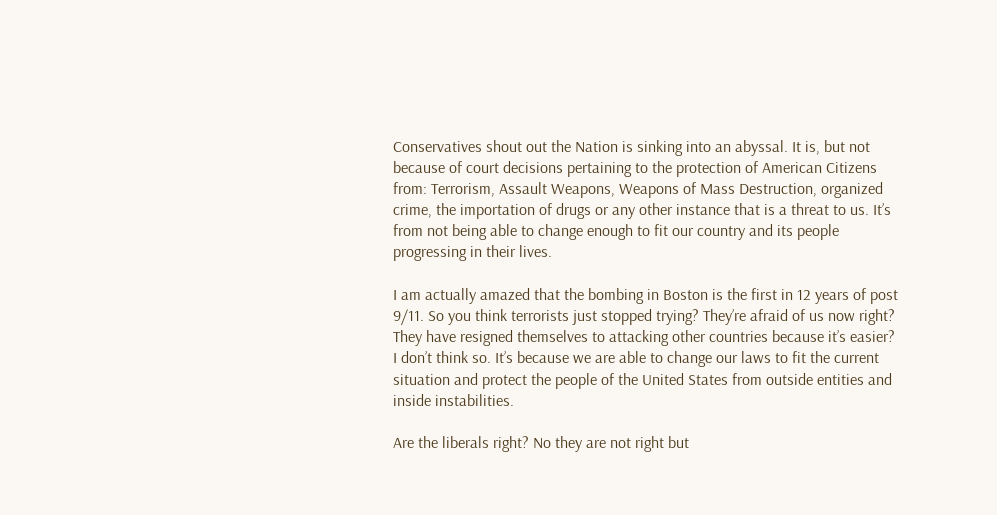Conservatives shout out the Nation is sinking into an abyssal. It is, but not because of court decisions pertaining to the protection of American Citizens from: Terrorism, Assault Weapons, Weapons of Mass Destruction, organized crime, the importation of drugs or any other instance that is a threat to us. It’s from not being able to change enough to fit our country and its people progressing in their lives.

I am actually amazed that the bombing in Boston is the first in 12 years of post 9/11. So you think terrorists just stopped trying? They’re afraid of us now right? They have resigned themselves to attacking other countries because it’s easier? I don’t think so. It’s because we are able to change our laws to fit the current situation and protect the people of the United States from outside entities and inside instabilities.

Are the liberals right? No they are not right but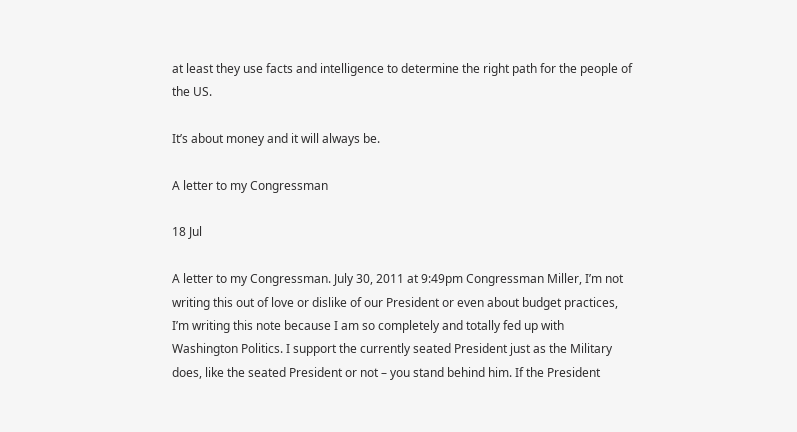at least they use facts and intelligence to determine the right path for the people of the US.

It’s about money and it will always be.

A letter to my Congressman

18 Jul

A letter to my Congressman. July 30, 2011 at 9:49pm Congressman Miller, I’m not writing this out of love or dislike of our President or even about budget practices, I’m writing this note because I am so completely and totally fed up with Washington Politics. I support the currently seated President just as the Military does, like the seated President or not – you stand behind him. If the President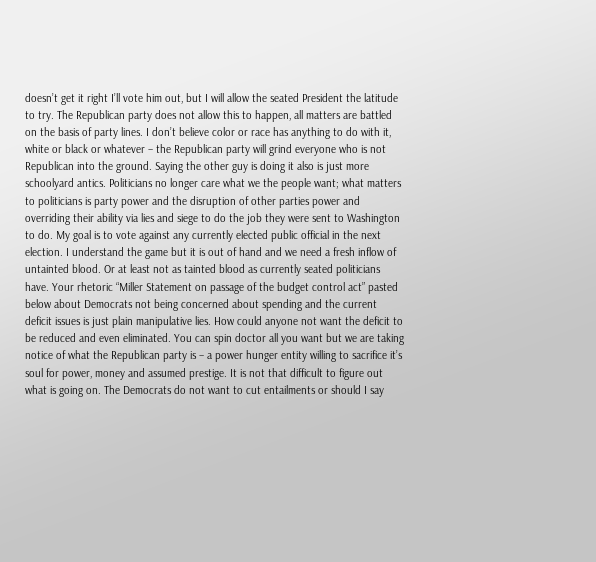doesn’t get it right I’ll vote him out, but I will allow the seated President the latitude to try. The Republican party does not allow this to happen, all matters are battled on the basis of party lines. I don’t believe color or race has anything to do with it, white or black or whatever – the Republican party will grind everyone who is not Republican into the ground. Saying the other guy is doing it also is just more schoolyard antics. Politicians no longer care what we the people want; what matters to politicians is party power and the disruption of other parties power and overriding their ability via lies and siege to do the job they were sent to Washington to do. My goal is to vote against any currently elected public official in the next election. I understand the game but it is out of hand and we need a fresh inflow of untainted blood. Or at least not as tainted blood as currently seated politicians have. Your rhetoric “Miller Statement on passage of the budget control act” pasted below about Democrats not being concerned about spending and the current deficit issues is just plain manipulative lies. How could anyone not want the deficit to be reduced and even eliminated. You can spin doctor all you want but we are taking notice of what the Republican party is – a power hunger entity willing to sacrifice it’s soul for power, money and assumed prestige. It is not that difficult to figure out what is going on. The Democrats do not want to cut entailments or should I say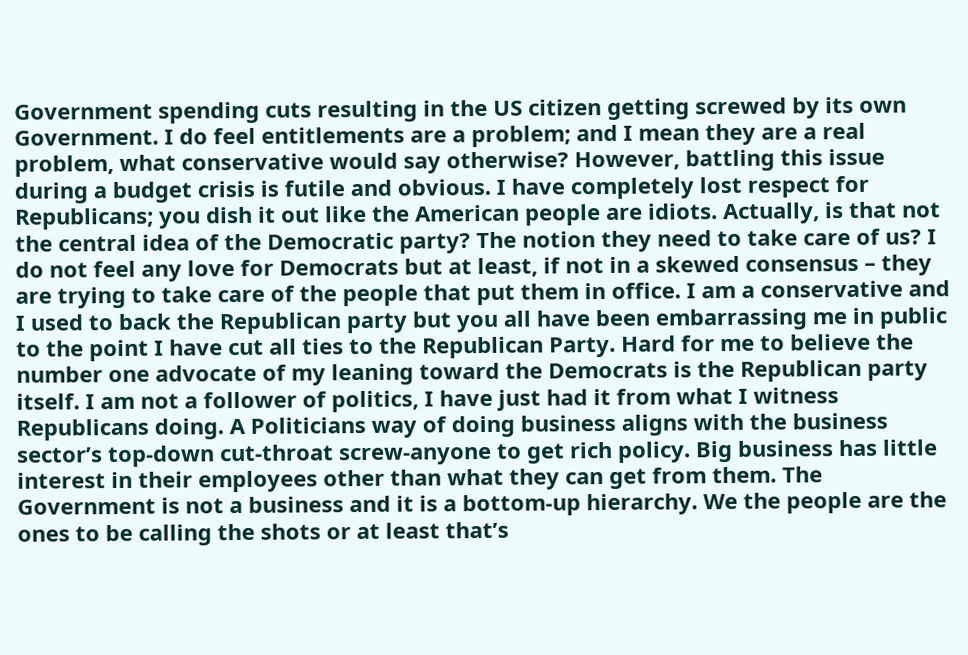Government spending cuts resulting in the US citizen getting screwed by its own Government. I do feel entitlements are a problem; and I mean they are a real problem, what conservative would say otherwise? However, battling this issue during a budget crisis is futile and obvious. I have completely lost respect for Republicans; you dish it out like the American people are idiots. Actually, is that not the central idea of the Democratic party? The notion they need to take care of us? I do not feel any love for Democrats but at least, if not in a skewed consensus – they are trying to take care of the people that put them in office. I am a conservative and I used to back the Republican party but you all have been embarrassing me in public to the point I have cut all ties to the Republican Party. Hard for me to believe the number one advocate of my leaning toward the Democrats is the Republican party itself. I am not a follower of politics, I have just had it from what I witness Republicans doing. A Politicians way of doing business aligns with the business sector’s top-down cut-throat screw-anyone to get rich policy. Big business has little interest in their employees other than what they can get from them. The Government is not a business and it is a bottom-up hierarchy. We the people are the ones to be calling the shots or at least that’s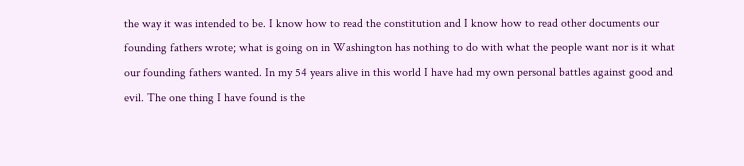the way it was intended to be. I know how to read the constitution and I know how to read other documents our founding fathers wrote; what is going on in Washington has nothing to do with what the people want nor is it what our founding fathers wanted. In my 54 years alive in this world I have had my own personal battles against good and evil. The one thing I have found is the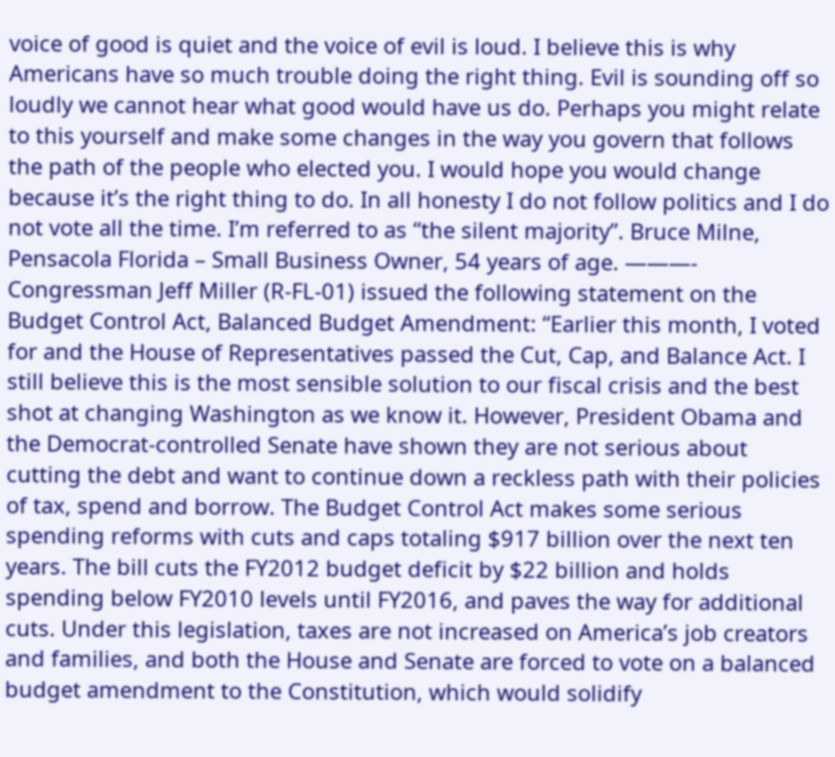voice of good is quiet and the voice of evil is loud. I believe this is why Americans have so much trouble doing the right thing. Evil is sounding off so loudly we cannot hear what good would have us do. Perhaps you might relate to this yourself and make some changes in the way you govern that follows the path of the people who elected you. I would hope you would change because it’s the right thing to do. In all honesty I do not follow politics and I do not vote all the time. I’m referred to as “the silent majority”. Bruce Milne, Pensacola Florida – Small Business Owner, 54 years of age. ———- Congressman Jeff Miller (R-FL-01) issued the following statement on the Budget Control Act, Balanced Budget Amendment: “Earlier this month, I voted for and the House of Representatives passed the Cut, Cap, and Balance Act. I still believe this is the most sensible solution to our fiscal crisis and the best shot at changing Washington as we know it. However, President Obama and the Democrat-controlled Senate have shown they are not serious about cutting the debt and want to continue down a reckless path with their policies of tax, spend and borrow. The Budget Control Act makes some serious spending reforms with cuts and caps totaling $917 billion over the next ten years. The bill cuts the FY2012 budget deficit by $22 billion and holds spending below FY2010 levels until FY2016, and paves the way for additional cuts. Under this legislation, taxes are not increased on America’s job creators and families, and both the House and Senate are forced to vote on a balanced budget amendment to the Constitution, which would solidify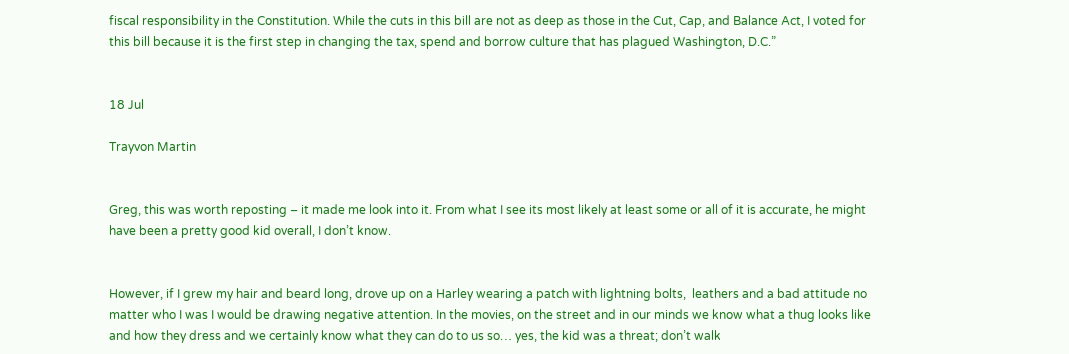fiscal responsibility in the Constitution. While the cuts in this bill are not as deep as those in the Cut, Cap, and Balance Act, I voted for this bill because it is the first step in changing the tax, spend and borrow culture that has plagued Washington, D.C.”


18 Jul

Trayvon Martin


Greg, this was worth reposting – it made me look into it. From what I see its most likely at least some or all of it is accurate, he might have been a pretty good kid overall, I don’t know.


However, if I grew my hair and beard long, drove up on a Harley wearing a patch with lightning bolts,  leathers and a bad attitude no matter who I was I would be drawing negative attention. In the movies, on the street and in our minds we know what a thug looks like and how they dress and we certainly know what they can do to us so… yes, the kid was a threat; don’t walk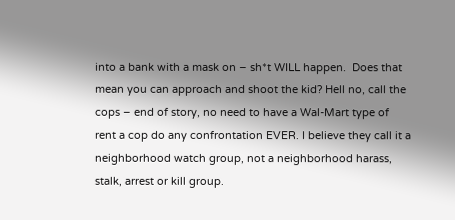into a bank with a mask on – sh*t WILL happen.  Does that mean you can approach and shoot the kid? Hell no, call the cops – end of story, no need to have a Wal-Mart type of  rent a cop do any confrontation EVER. I believe they call it a neighborhood watch group, not a neighborhood harass, stalk, arrest or kill group.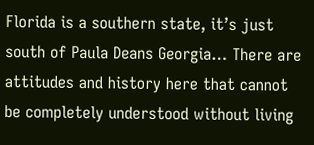Florida is a southern state, it’s just south of Paula Deans Georgia… There are attitudes and history here that cannot be completely understood without living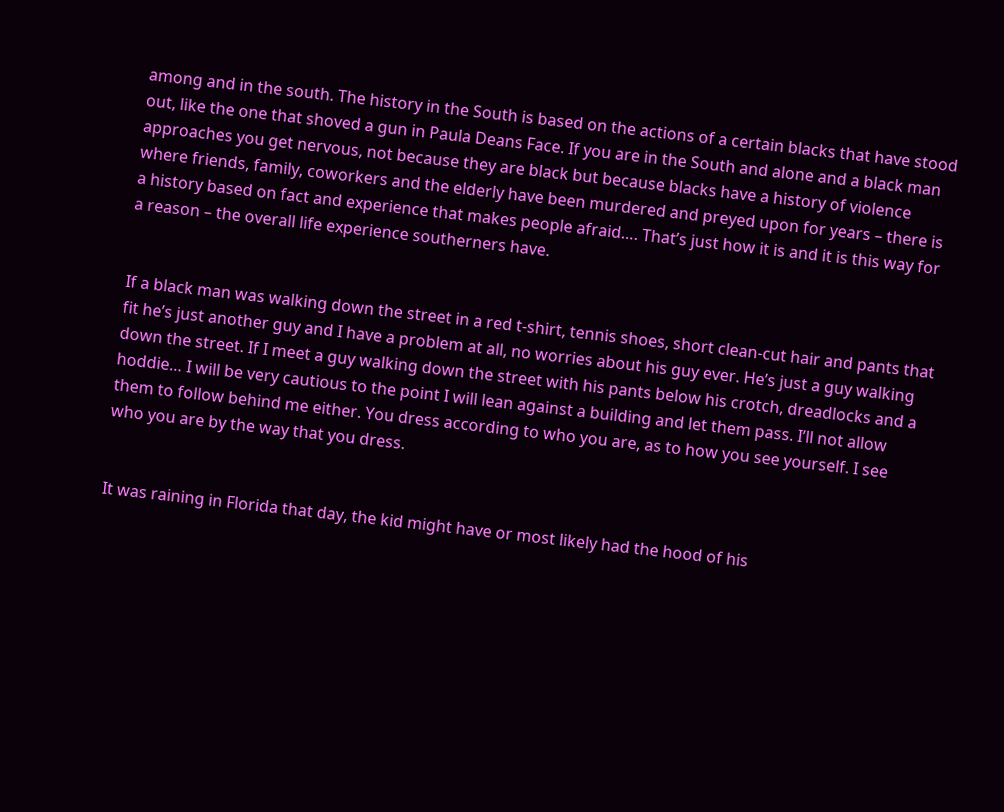among and in the south. The history in the South is based on the actions of a certain blacks that have stood out, like the one that shoved a gun in Paula Deans Face. If you are in the South and alone and a black man approaches you get nervous, not because they are black but because blacks have a history of violence where friends, family, coworkers and the elderly have been murdered and preyed upon for years – there is a history based on fact and experience that makes people afraid…. That’s just how it is and it is this way for a reason – the overall life experience southerners have.


If a black man was walking down the street in a red t-shirt, tennis shoes, short clean-cut hair and pants that fit he’s just another guy and I have a problem at all, no worries about his guy ever. He’s just a guy walking down the street. If I meet a guy walking down the street with his pants below his crotch, dreadlocks and a hoddie… I will be very cautious to the point I will lean against a building and let them pass. I’ll not allow them to follow behind me either. You dress according to who you are, as to how you see yourself. I see who you are by the way that you dress.


It was raining in Florida that day, the kid might have or most likely had the hood of his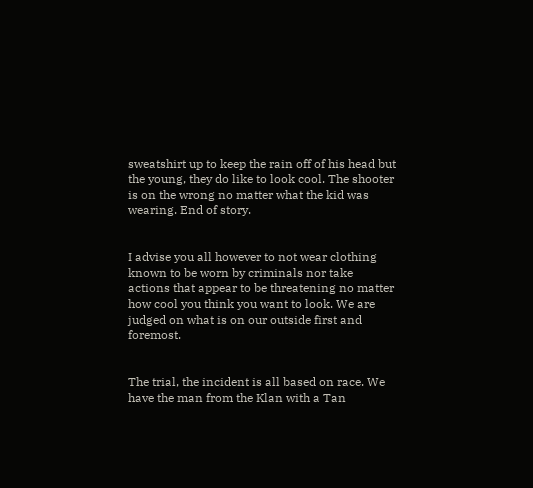sweatshirt up to keep the rain off of his head but the young, they do like to look cool. The shooter is on the wrong no matter what the kid was wearing. End of story.


I advise you all however to not wear clothing known to be worn by criminals nor take actions that appear to be threatening no matter how cool you think you want to look. We are judged on what is on our outside first and foremost.


The trial, the incident is all based on race. We have the man from the Klan with a Tan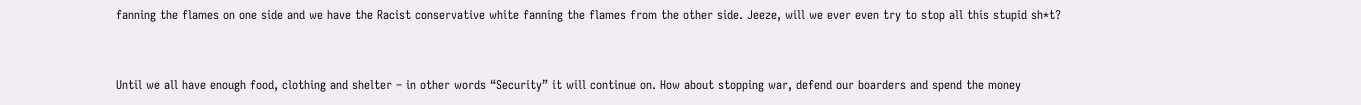fanning the flames on one side and we have the Racist conservative white fanning the flames from the other side. Jeeze, will we ever even try to stop all this stupid sh*t?


Until we all have enough food, clothing and shelter – in other words “Security” it will continue on. How about stopping war, defend our boarders and spend the money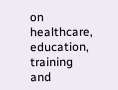on healthcare, education, training and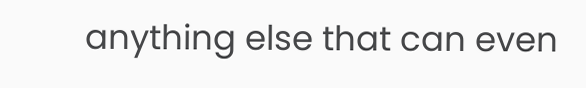anything else that can even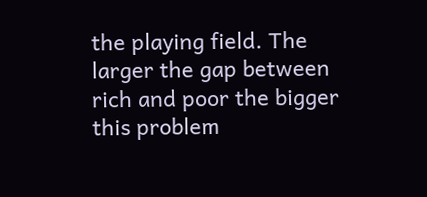the playing field. The larger the gap between rich and poor the bigger this problem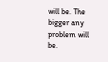will be. The bigger any problem will be.